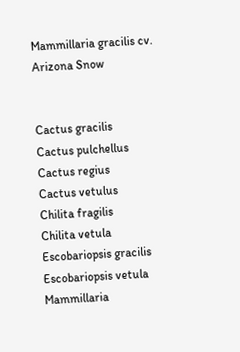Mammillaria gracilis cv. Arizona Snow


Cactus gracilis
Cactus pulchellus
Cactus regius
Cactus vetulus
Chilita fragilis
Chilita vetula
Escobariopsis gracilis
Escobariopsis vetula
Mammillaria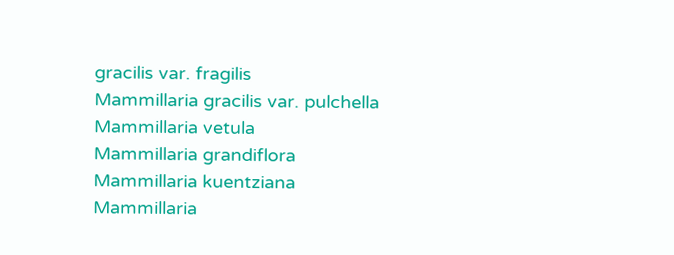gracilis var. fragilis
Mammillaria gracilis var. pulchella
Mammillaria vetula
Mammillaria grandiflora
Mammillaria kuentziana
Mammillaria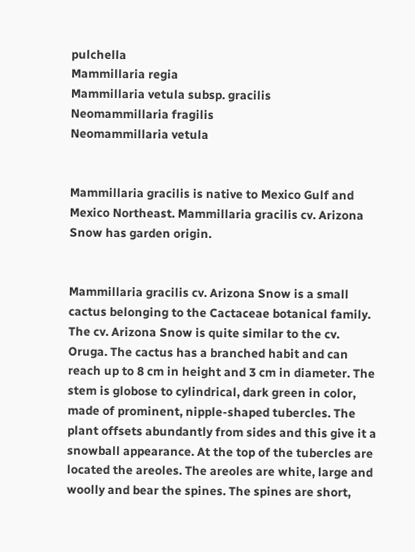pulchella
Mammillaria regia
Mammillaria vetula subsp. gracilis
Neomammillaria fragilis
Neomammillaria vetula


Mammillaria gracilis is native to Mexico Gulf and Mexico Northeast. Mammillaria gracilis cv. Arizona Snow has garden origin.


Mammillaria gracilis cv. Arizona Snow is a small cactus belonging to the Cactaceae botanical family. The cv. Arizona Snow is quite similar to the cv. Oruga. The cactus has a branched habit and can reach up to 8 cm in height and 3 cm in diameter. The stem is globose to cylindrical, dark green in color, made of prominent, nipple-shaped tubercles. The plant offsets abundantly from sides and this give it a snowball appearance. At the top of the tubercles are located the areoles. The areoles are white, large and woolly and bear the spines. The spines are short,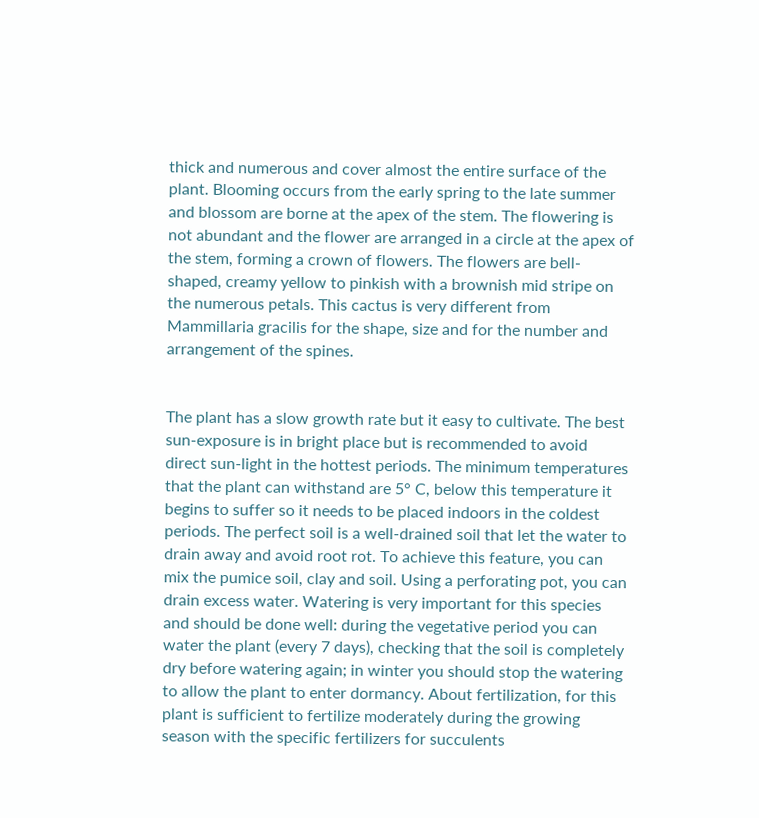thick and numerous and cover almost the entire surface of the plant. Blooming occurs from the early spring to the late summer and blossom are borne at the apex of the stem. The flowering is not abundant and the flower are arranged in a circle at the apex of the stem, forming a crown of flowers. The flowers are bell-shaped, creamy yellow to pinkish with a brownish mid stripe on the numerous petals. This cactus is very different from Mammillaria gracilis for the shape, size and for the number and arrangement of the spines.


The plant has a slow growth rate but it easy to cultivate. The best sun-exposure is in bright place but is recommended to avoid direct sun-light in the hottest periods. The minimum temperatures that the plant can withstand are 5° C, below this temperature it begins to suffer so it needs to be placed indoors in the coldest periods. The perfect soil is a well-drained soil that let the water to drain away and avoid root rot. To achieve this feature, you can mix the pumice soil, clay and soil. Using a perforating pot, you can drain excess water. Watering is very important for this species and should be done well: during the vegetative period you can water the plant (every 7 days), checking that the soil is completely dry before watering again; in winter you should stop the watering to allow the plant to enter dormancy. About fertilization, for this plant is sufficient to fertilize moderately during the growing season with the specific fertilizers for succulents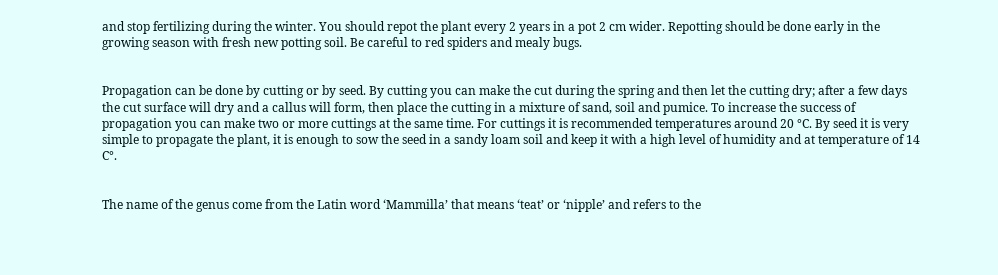and stop fertilizing during the winter. You should repot the plant every 2 years in a pot 2 cm wider. Repotting should be done early in the growing season with fresh new potting soil. Be careful to red spiders and mealy bugs.


Propagation can be done by cutting or by seed. By cutting you can make the cut during the spring and then let the cutting dry; after a few days the cut surface will dry and a callus will form, then place the cutting in a mixture of sand, soil and pumice. To increase the success of propagation you can make two or more cuttings at the same time. For cuttings it is recommended temperatures around 20 °C. By seed it is very simple to propagate the plant, it is enough to sow the seed in a sandy loam soil and keep it with a high level of humidity and at temperature of 14 C°.


The name of the genus come from the Latin word ‘Mammilla’ that means ‘teat’ or ‘nipple’ and refers to the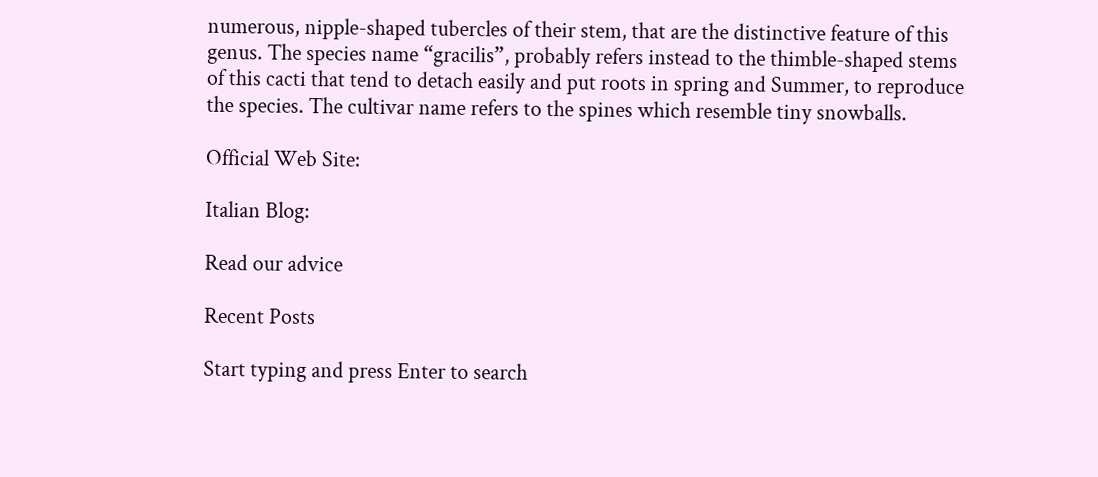numerous, nipple-shaped tubercles of their stem, that are the distinctive feature of this genus. The species name “gracilis”, probably refers instead to the thimble-shaped stems of this cacti that tend to detach easily and put roots in spring and Summer, to reproduce the species. The cultivar name refers to the spines which resemble tiny snowballs.

Official Web Site:

Italian Blog:

Read our advice

Recent Posts

Start typing and press Enter to search